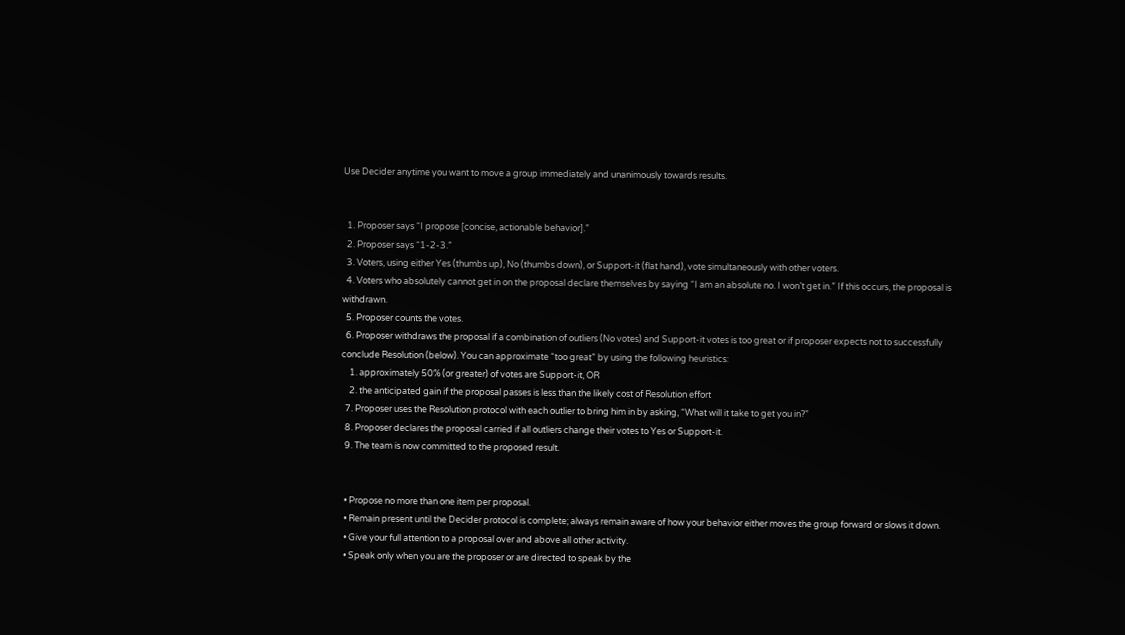Use Decider anytime you want to move a group immediately and unanimously towards results.


  1. Proposer says “I propose [concise, actionable behavior].”
  2. Proposer says “1-2-3.”
  3. Voters, using either Yes (thumbs up), No (thumbs down), or Support-it (flat hand), vote simultaneously with other voters.
  4. Voters who absolutely cannot get in on the proposal declare themselves by saying “I am an absolute no. I won’t get in.” If this occurs, the proposal is withdrawn.
  5. Proposer counts the votes.
  6. Proposer withdraws the proposal if a combination of outliers (No votes) and Support-it votes is too great or if proposer expects not to successfully conclude Resolution (below). You can approximate “too great” by using the following heuristics:
    1. approximately 50% (or greater) of votes are Support-it, OR
    2. the anticipated gain if the proposal passes is less than the likely cost of Resolution effort
  7. Proposer uses the Resolution protocol with each outlier to bring him in by asking, “What will it take to get you in?”
  8. Proposer declares the proposal carried if all outliers change their votes to Yes or Support-it.
  9. The team is now committed to the proposed result.


  • Propose no more than one item per proposal.
  • Remain present until the Decider protocol is complete; always remain aware of how your behavior either moves the group forward or slows it down.
  • Give your full attention to a proposal over and above all other activity.
  • Speak only when you are the proposer or are directed to speak by the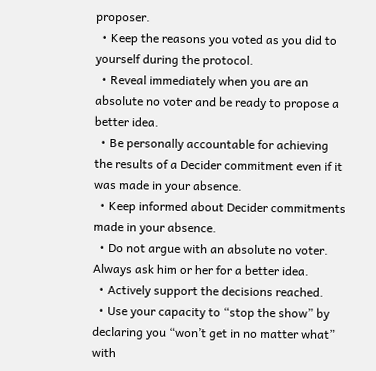proposer.
  • Keep the reasons you voted as you did to yourself during the protocol.
  • Reveal immediately when you are an absolute no voter and be ready to propose a better idea.
  • Be personally accountable for achieving the results of a Decider commitment even if it was made in your absence.
  • Keep informed about Decider commitments made in your absence.
  • Do not argue with an absolute no voter. Always ask him or her for a better idea.
  • Actively support the decisions reached.
  • Use your capacity to “stop the show” by declaring you “won’t get in no matter what” with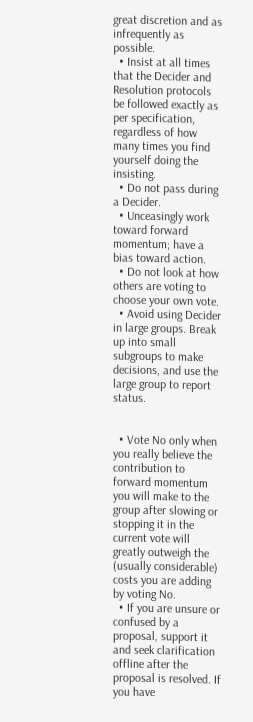great discretion and as infrequently as possible.
  • Insist at all times that the Decider and Resolution protocols be followed exactly as per specification, regardless of how many times you find yourself doing the insisting.
  • Do not pass during a Decider.
  • Unceasingly work toward forward momentum; have a bias toward action.
  • Do not look at how others are voting to choose your own vote.
  • Avoid using Decider in large groups. Break up into small subgroups to make decisions, and use the large group to report status.


  • Vote No only when you really believe the contribution to forward momentum you will make to the group after slowing or stopping it in the current vote will greatly outweigh the (usually considerable) costs you are adding by voting No.
  • If you are unsure or confused by a proposal, support it and seek clarification offline after the proposal is resolved. If you have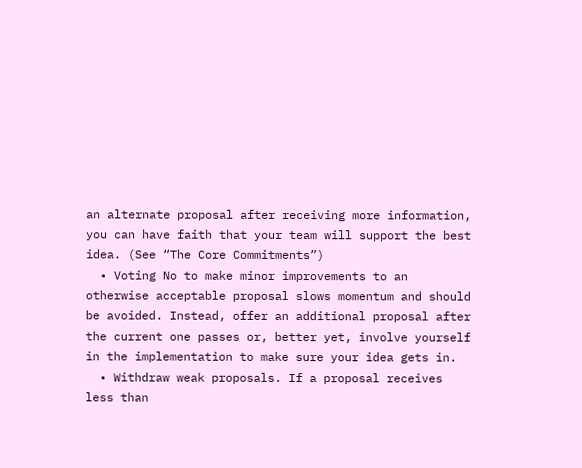an alternate proposal after receiving more information, you can have faith that your team will support the best idea. (See “The Core Commitments”)
  • Voting No to make minor improvements to an otherwise acceptable proposal slows momentum and should be avoided. Instead, offer an additional proposal after the current one passes or, better yet, involve yourself in the implementation to make sure your idea gets in.
  • Withdraw weak proposals. If a proposal receives less than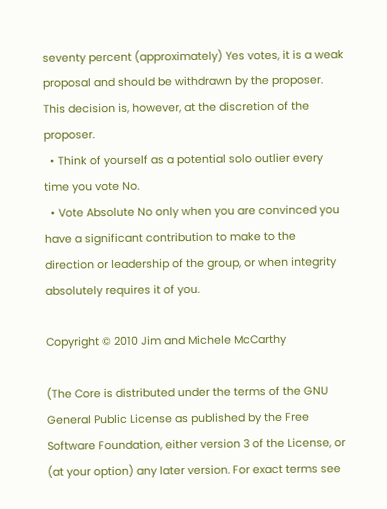seventy percent (approximately) Yes votes, it is a weak proposal and should be withdrawn by the proposer. This decision is, however, at the discretion of the proposer.
  • Think of yourself as a potential solo outlier every time you vote No.
  • Vote Absolute No only when you are convinced you have a significant contribution to make to the direction or leadership of the group, or when integrity absolutely requires it of you.

Copyright © 2010 Jim and Michele McCarthy

(The Core is distributed under the terms of the GNU General Public License as published by the Free Software Foundation, either version 3 of the License, or (at your option) any later version. For exact terms see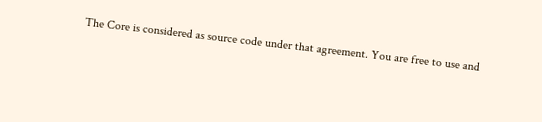The Core is considered as source code under that agreement. You are free to use and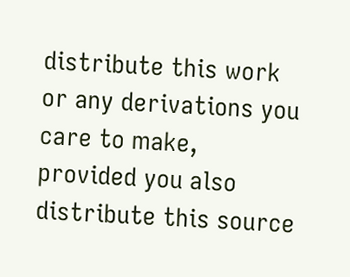distribute this work or any derivations you care to make, provided you also distribute this source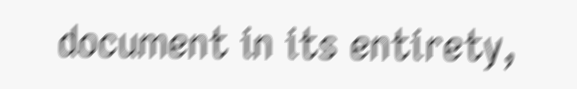document in its entirety,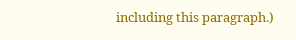including this paragraph.)